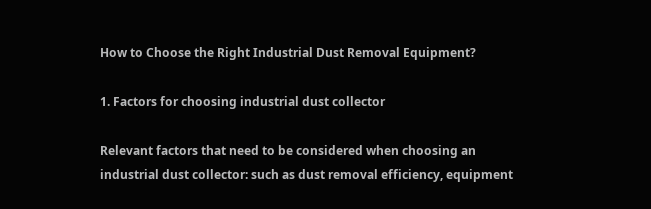How to Choose the Right Industrial Dust Removal Equipment?

1. Factors for choosing industrial dust collector

Relevant factors that need to be considered when choosing an industrial dust collector: such as dust removal efficiency, equipment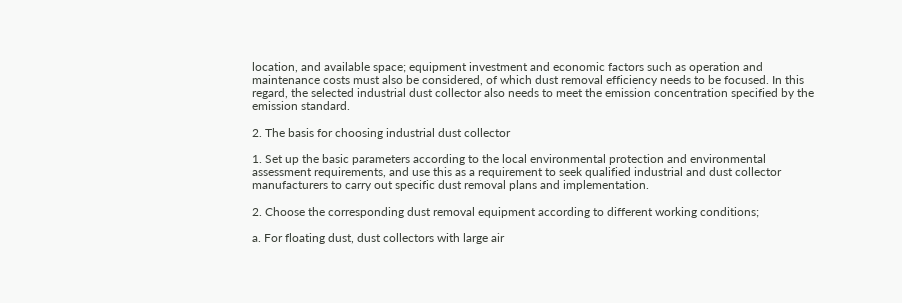location, and available space; equipment investment and economic factors such as operation and maintenance costs must also be considered, of which dust removal efficiency needs to be focused. In this regard, the selected industrial dust collector also needs to meet the emission concentration specified by the emission standard.

2. The basis for choosing industrial dust collector

1. Set up the basic parameters according to the local environmental protection and environmental assessment requirements, and use this as a requirement to seek qualified industrial and dust collector manufacturers to carry out specific dust removal plans and implementation.

2. Choose the corresponding dust removal equipment according to different working conditions;

a. For floating dust, dust collectors with large air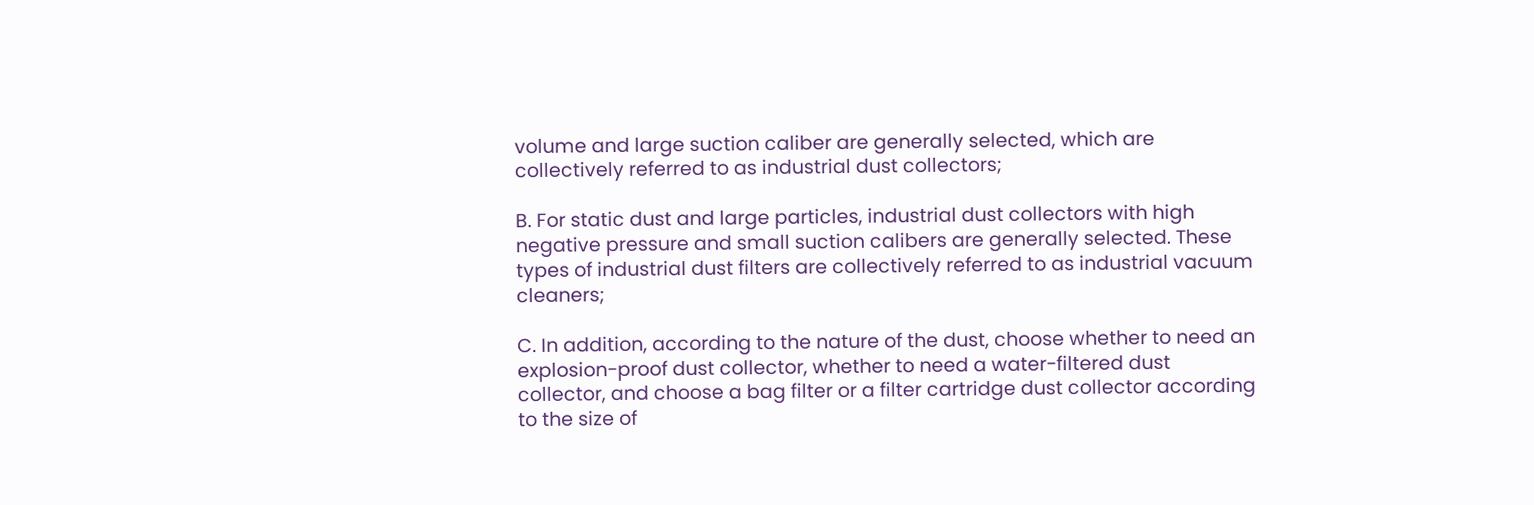volume and large suction caliber are generally selected, which are collectively referred to as industrial dust collectors;

B. For static dust and large particles, industrial dust collectors with high negative pressure and small suction calibers are generally selected. These types of industrial dust filters are collectively referred to as industrial vacuum cleaners;

C. In addition, according to the nature of the dust, choose whether to need an explosion-proof dust collector, whether to need a water-filtered dust collector, and choose a bag filter or a filter cartridge dust collector according to the size of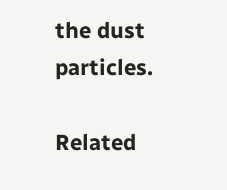the dust particles.

Related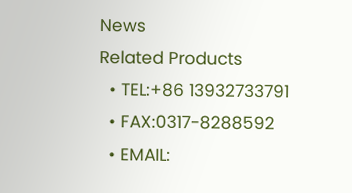News
Related Products
  • TEL:+86 13932733791
  • FAX:0317-8288592
  • EMAIL: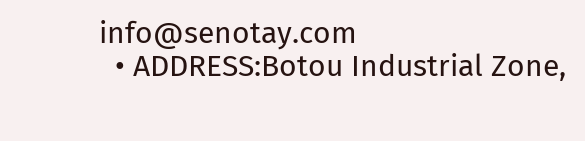info@senotay.com
  • ADDRESS:Botou Industrial Zone,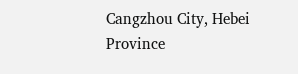Cangzhou City, Hebei Province